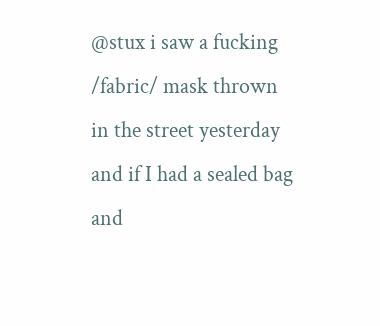@stux i saw a fucking /fabric/ mask thrown in the street yesterday and if I had a sealed bag and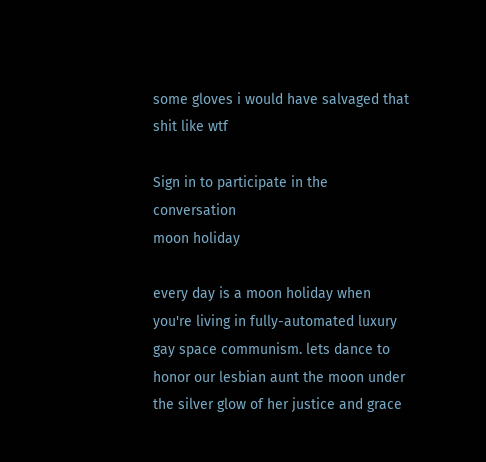some gloves i would have salvaged that shit like wtf

Sign in to participate in the conversation
moon holiday

every day is a moon holiday when you're living in fully-automated luxury gay space communism. lets dance to honor our lesbian aunt the moon under the silver glow of her justice and grace